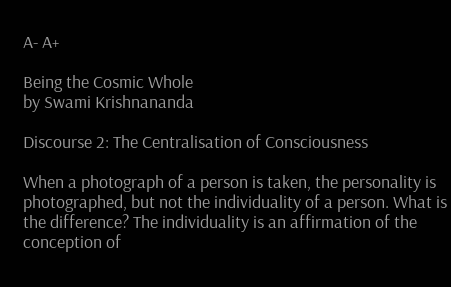A- A+

Being the Cosmic Whole
by Swami Krishnananda

Discourse 2: The Centralisation of Consciousness

When a photograph of a person is taken, the personality is photographed, but not the individuality of a person. What is the difference? The individuality is an affirmation of the conception of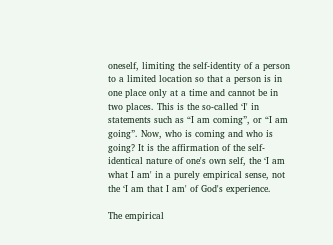oneself, limiting the self-identity of a person to a limited location so that a person is in one place only at a time and cannot be in two places. This is the so-called ‘I' in statements such as “I am coming”, or “I am going”. Now, who is coming and who is going? It is the affirmation of the self-identical nature of one's own self, the ‘I am what I am' in a purely empirical sense, not the ‘I am that I am' of God's experience.

The empirical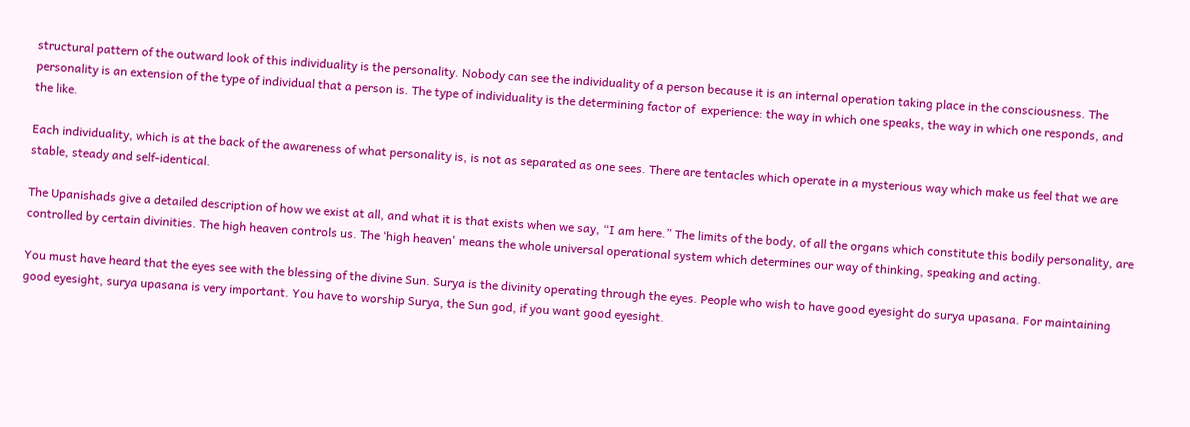structural pattern of the outward look of this individuality is the personality. Nobody can see the individuality of a person because it is an internal operation taking place in the consciousness. The personality is an extension of the type of individual that a person is. The type of individuality is the determining factor of  experience: the way in which one speaks, the way in which one responds, and the like.

Each individuality, which is at the back of the awareness of what personality is, is not as separated as one sees. There are tentacles which operate in a mysterious way which make us feel that we are stable, steady and self-identical.

The Upanishads give a detailed description of how we exist at all, and what it is that exists when we say, “I am here.” The limits of the body, of all the organs which constitute this bodily personality, are controlled by certain divinities. The high heaven controls us. The ‘high heaven' means the whole universal operational system which determines our way of thinking, speaking and acting.

You must have heard that the eyes see with the blessing of the divine Sun. Surya is the divinity operating through the eyes. People who wish to have good eyesight do surya upasana. For maintaining good eyesight, surya upasana is very important. You have to worship Surya, the Sun god, if you want good eyesight.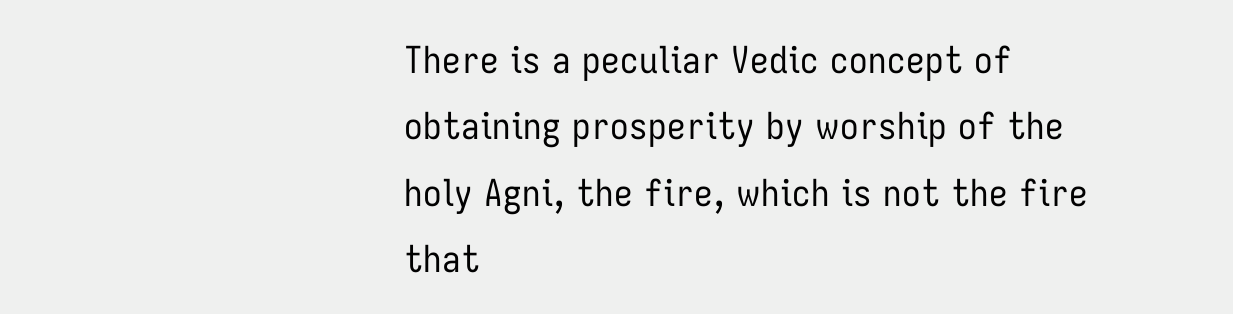There is a peculiar Vedic concept of obtaining prosperity by worship of the holy Agni, the fire, which is not the fire that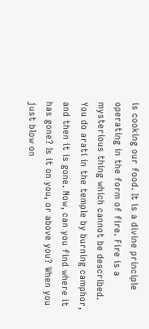is cooking our food. It is a divine principle operating in the form of fire. Fire is a mysterious thing which cannot be described. You do arati in the temple by burning camphor, and then it is gone. Now, can you find where it has gone? Is it on you, or above you? When you just blow on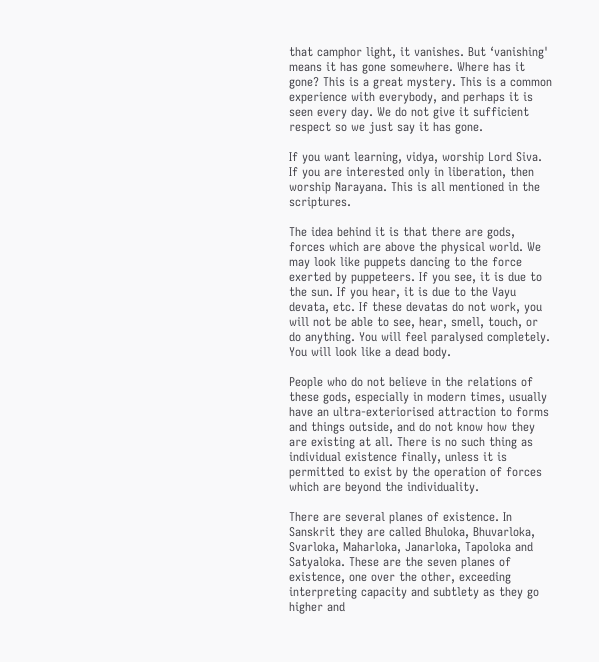that camphor light, it vanishes. But ‘vanishing' means it has gone somewhere. Where has it gone? This is a great mystery. This is a common experience with everybody, and perhaps it is seen every day. We do not give it sufficient respect so we just say it has gone.

If you want learning, vidya, worship Lord Siva. If you are interested only in liberation, then worship Narayana. This is all mentioned in the scriptures.

The idea behind it is that there are gods, forces which are above the physical world. We may look like puppets dancing to the force exerted by puppeteers. If you see, it is due to the sun. If you hear, it is due to the Vayu devata, etc. If these devatas do not work, you will not be able to see, hear, smell, touch, or do anything. You will feel paralysed completely. You will look like a dead body.

People who do not believe in the relations of these gods, especially in modern times, usually have an ultra-exteriorised attraction to forms and things outside, and do not know how they are existing at all. There is no such thing as individual existence finally, unless it is permitted to exist by the operation of forces which are beyond the individuality.

There are several planes of existence. In Sanskrit they are called Bhuloka, Bhuvarloka, Svarloka, Maharloka, Janarloka, Tapoloka and Satyaloka. These are the seven planes of existence, one over the other, exceeding interpreting capacity and subtlety as they go higher and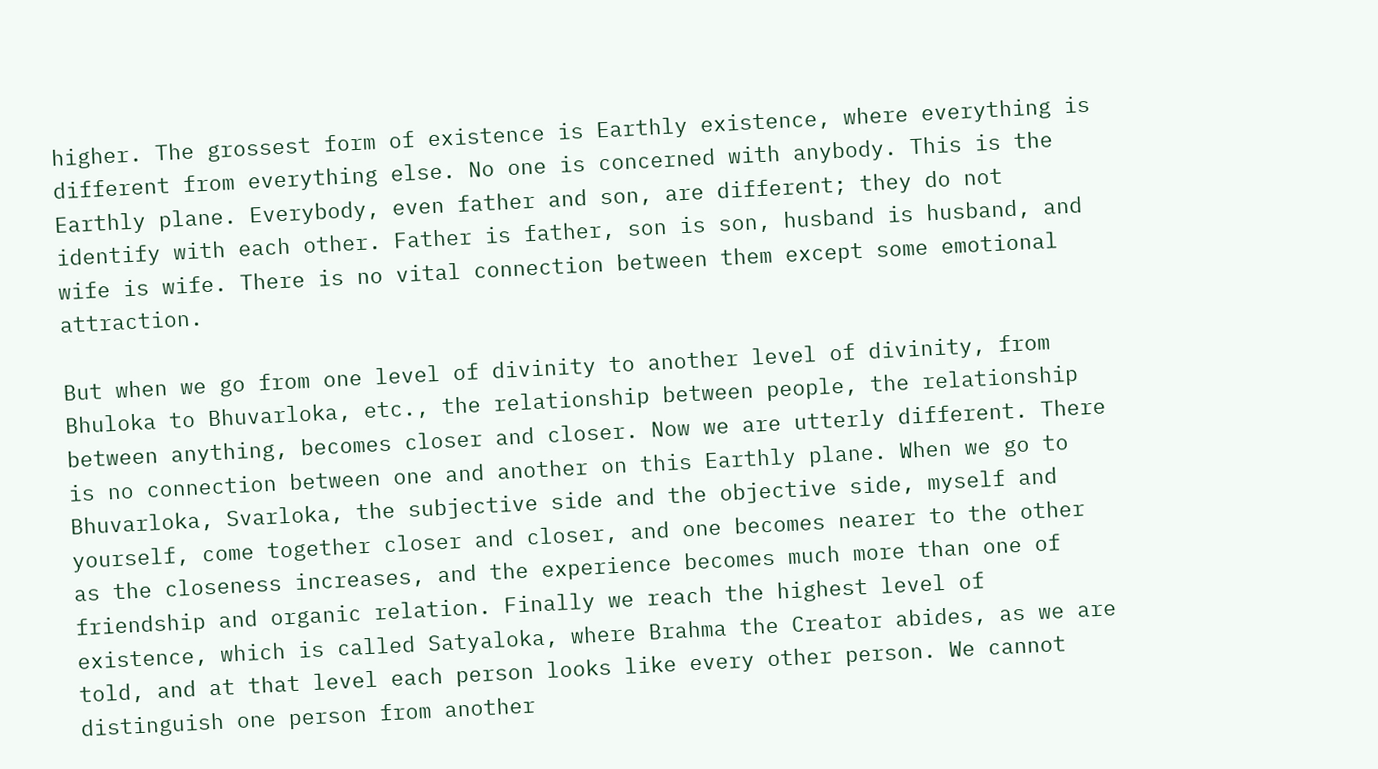higher. The grossest form of existence is Earthly existence, where everything is different from everything else. No one is concerned with anybody. This is the Earthly plane. Everybody, even father and son, are different; they do not identify with each other. Father is father, son is son, husband is husband, and wife is wife. There is no vital connection between them except some emotional attraction.

But when we go from one level of divinity to another level of divinity, from Bhuloka to Bhuvarloka, etc., the relationship between people, the relationship between anything, becomes closer and closer. Now we are utterly different. There is no connection between one and another on this Earthly plane. When we go to Bhuvarloka, Svarloka, the subjective side and the objective side, myself and yourself, come together closer and closer, and one becomes nearer to the other as the closeness increases, and the experience becomes much more than one of friendship and organic relation. Finally we reach the highest level of existence, which is called Satyaloka, where Brahma the Creator abides, as we are told, and at that level each person looks like every other person. We cannot distinguish one person from another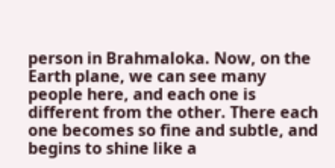person in Brahmaloka. Now, on the Earth plane, we can see many people here, and each one is different from the other. There each one becomes so fine and subtle, and begins to shine like a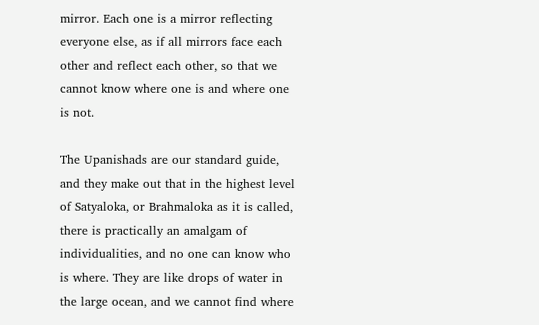mirror. Each one is a mirror reflecting everyone else, as if all mirrors face each other and reflect each other, so that we cannot know where one is and where one is not.

The Upanishads are our standard guide, and they make out that in the highest level of Satyaloka, or Brahmaloka as it is called, there is practically an amalgam of individualities, and no one can know who is where. They are like drops of water in the large ocean, and we cannot find where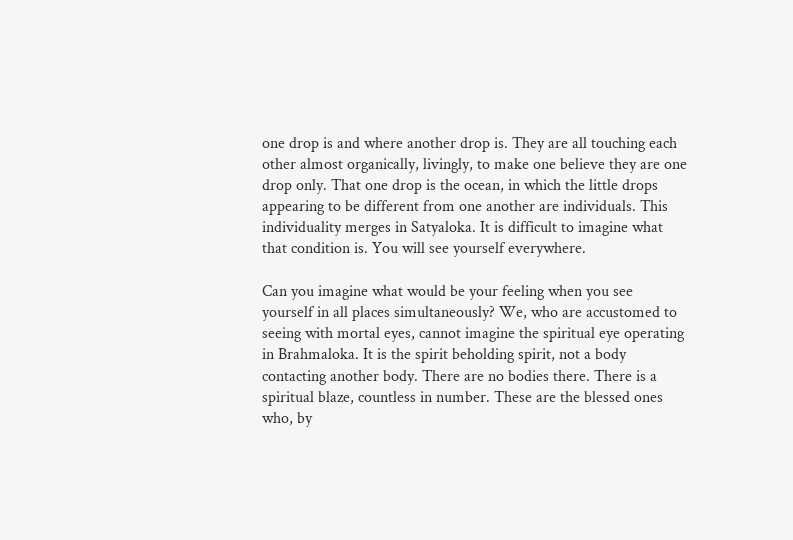one drop is and where another drop is. They are all touching each other almost organically, livingly, to make one believe they are one drop only. That one drop is the ocean, in which the little drops appearing to be different from one another are individuals. This individuality merges in Satyaloka. It is difficult to imagine what that condition is. You will see yourself everywhere.

Can you imagine what would be your feeling when you see yourself in all places simultaneously? We, who are accustomed to seeing with mortal eyes, cannot imagine the spiritual eye operating in Brahmaloka. It is the spirit beholding spirit, not a body contacting another body. There are no bodies there. There is a spiritual blaze, countless in number. These are the blessed ones who, by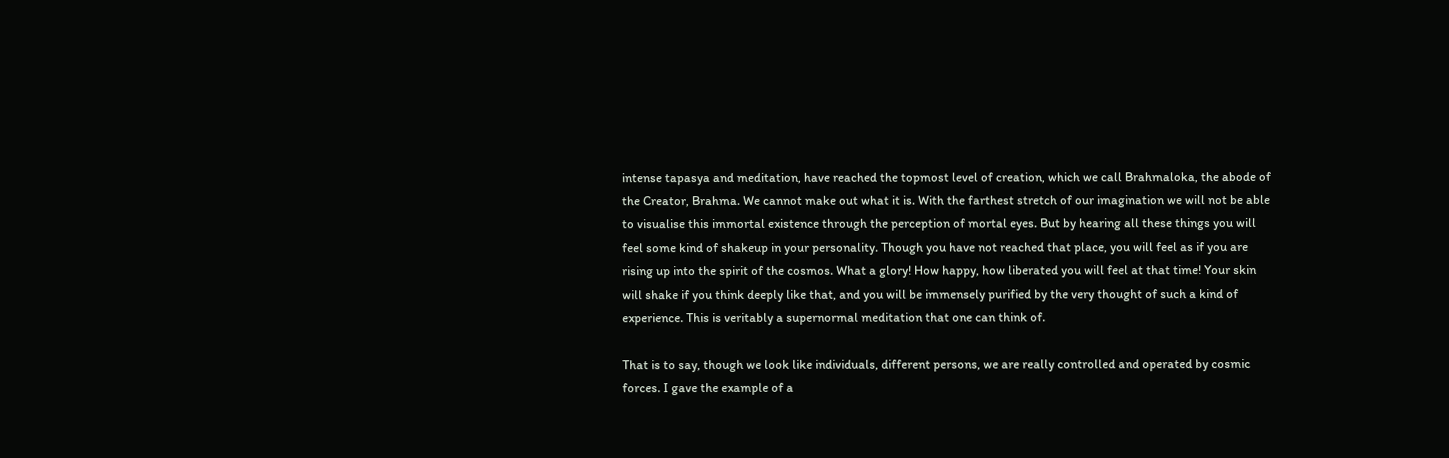intense tapasya and meditation, have reached the topmost level of creation, which we call Brahmaloka, the abode of the Creator, Brahma. We cannot make out what it is. With the farthest stretch of our imagination we will not be able to visualise this immortal existence through the perception of mortal eyes. But by hearing all these things you will feel some kind of shakeup in your personality. Though you have not reached that place, you will feel as if you are rising up into the spirit of the cosmos. What a glory! How happy, how liberated you will feel at that time! Your skin will shake if you think deeply like that, and you will be immensely purified by the very thought of such a kind of experience. This is veritably a supernormal meditation that one can think of.

That is to say, though we look like individuals, different persons, we are really controlled and operated by cosmic forces. I gave the example of a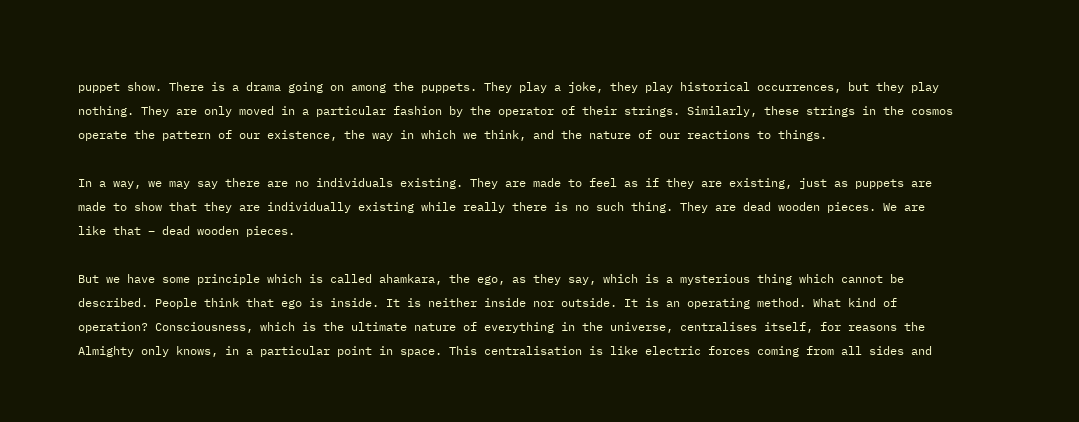puppet show. There is a drama going on among the puppets. They play a joke, they play historical occurrences, but they play nothing. They are only moved in a particular fashion by the operator of their strings. Similarly, these strings in the cosmos operate the pattern of our existence, the way in which we think, and the nature of our reactions to things.

In a way, we may say there are no individuals existing. They are made to feel as if they are existing, just as puppets are made to show that they are individually existing while really there is no such thing. They are dead wooden pieces. We are like that – dead wooden pieces.

But we have some principle which is called ahamkara, the ego, as they say, which is a mysterious thing which cannot be described. People think that ego is inside. It is neither inside nor outside. It is an operating method. What kind of operation? Consciousness, which is the ultimate nature of everything in the universe, centralises itself, for reasons the Almighty only knows, in a particular point in space. This centralisation is like electric forces coming from all sides and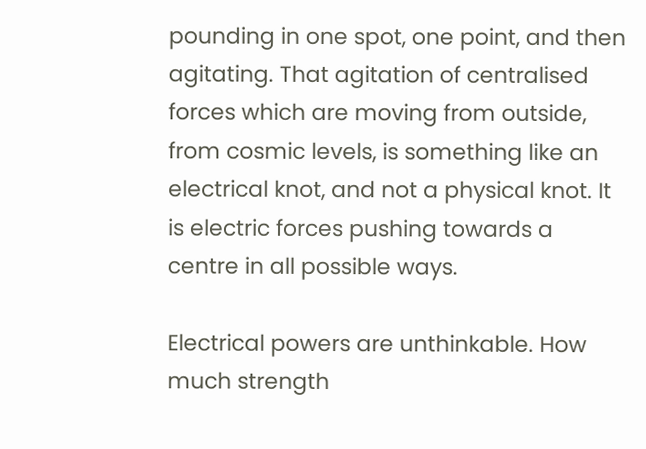pounding in one spot, one point, and then agitating. That agitation of centralised forces which are moving from outside, from cosmic levels, is something like an electrical knot, and not a physical knot. It is electric forces pushing towards a centre in all possible ways.

Electrical powers are unthinkable. How much strength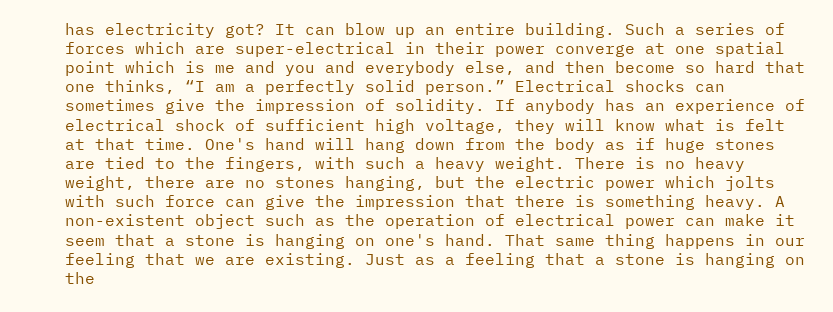has electricity got? It can blow up an entire building. Such a series of forces which are super-electrical in their power converge at one spatial point which is me and you and everybody else, and then become so hard that one thinks, “I am a perfectly solid person.” Electrical shocks can sometimes give the impression of solidity. If anybody has an experience of electrical shock of sufficient high voltage, they will know what is felt at that time. One's hand will hang down from the body as if huge stones are tied to the fingers, with such a heavy weight. There is no heavy weight, there are no stones hanging, but the electric power which jolts with such force can give the impression that there is something heavy. A non-existent object such as the operation of electrical power can make it seem that a stone is hanging on one's hand. That same thing happens in our feeling that we are existing. Just as a feeling that a stone is hanging on the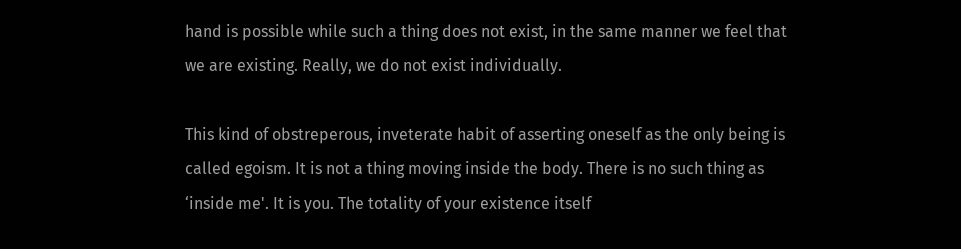hand is possible while such a thing does not exist, in the same manner we feel that we are existing. Really, we do not exist individually.

This kind of obstreperous, inveterate habit of asserting oneself as the only being is called egoism. It is not a thing moving inside the body. There is no such thing as ‘inside me'. It is you. The totality of your existence itself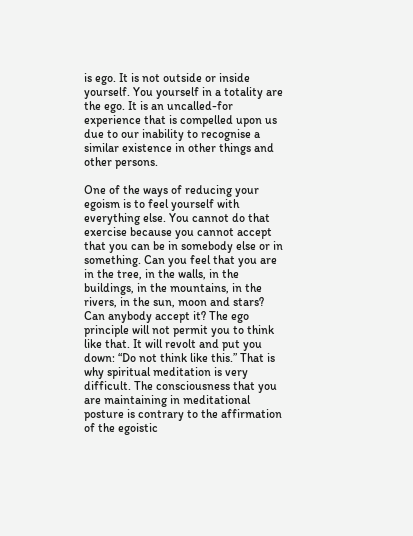is ego. It is not outside or inside yourself. You yourself in a totality are the ego. It is an uncalled-for experience that is compelled upon us due to our inability to recognise a similar existence in other things and other persons.

One of the ways of reducing your egoism is to feel yourself with everything else. You cannot do that exercise because you cannot accept that you can be in somebody else or in something. Can you feel that you are in the tree, in the walls, in the buildings, in the mountains, in the rivers, in the sun, moon and stars? Can anybody accept it? The ego principle will not permit you to think like that. It will revolt and put you down: “Do not think like this.” That is why spiritual meditation is very difficult. The consciousness that you are maintaining in meditational posture is contrary to the affirmation of the egoistic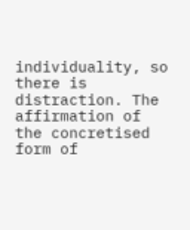individuality, so there is distraction. The affirmation of the concretised form of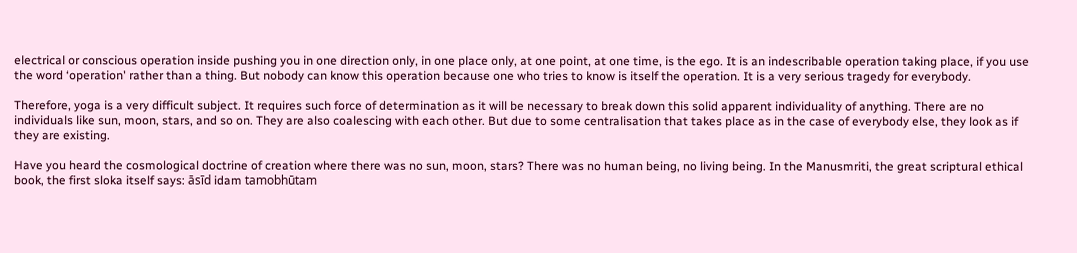electrical or conscious operation inside pushing you in one direction only, in one place only, at one point, at one time, is the ego. It is an indescribable operation taking place, if you use the word ‘operation' rather than a thing. But nobody can know this operation because one who tries to know is itself the operation. It is a very serious tragedy for everybody.

Therefore, yoga is a very difficult subject. It requires such force of determination as it will be necessary to break down this solid apparent individuality of anything. There are no individuals like sun, moon, stars, and so on. They are also coalescing with each other. But due to some centralisation that takes place as in the case of everybody else, they look as if they are existing.

Have you heard the cosmological doctrine of creation where there was no sun, moon, stars? There was no human being, no living being. In the Manusmriti, the great scriptural ethical book, the first sloka itself says: āsīd idam tamobhūtam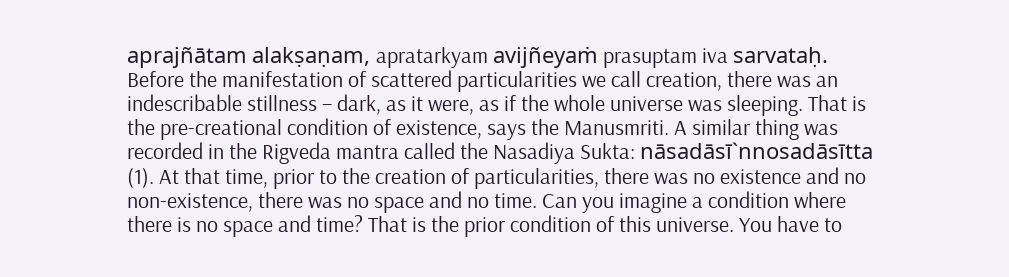aprajñātam alakṣaṇam, apratarkyam avijñeyaṁ prasuptam iva sarvataḥ. Before the manifestation of scattered particularities we call creation, there was an indescribable stillness – dark, as it were, as if the whole universe was sleeping. That is the pre-creational condition of existence, says the Manusmriti. A similar thing was recorded in the Rigveda mantra called the Nasadiya Sukta: nāsadāsī`nnosadāsītta (1). At that time, prior to the creation of particularities, there was no existence and no non-existence, there was no space and no time. Can you imagine a condition where there is no space and time? That is the prior condition of this universe. You have to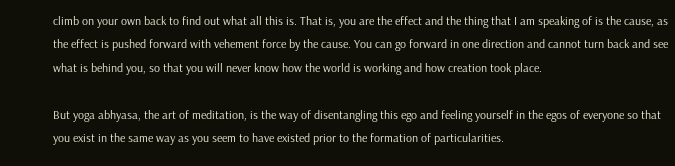climb on your own back to find out what all this is. That is, you are the effect and the thing that I am speaking of is the cause, as the effect is pushed forward with vehement force by the cause. You can go forward in one direction and cannot turn back and see what is behind you, so that you will never know how the world is working and how creation took place.

But yoga abhyasa, the art of meditation, is the way of disentangling this ego and feeling yourself in the egos of everyone so that you exist in the same way as you seem to have existed prior to the formation of particularities.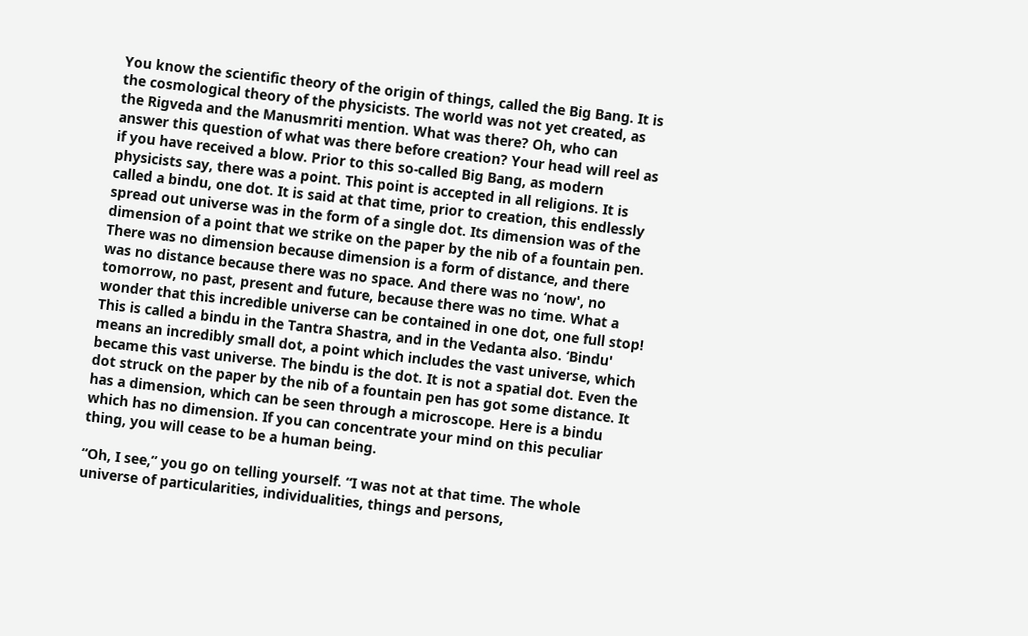You know the scientific theory of the origin of things, called the Big Bang. It is the cosmological theory of the physicists. The world was not yet created, as the Rigveda and the Manusmriti mention. What was there? Oh, who can answer this question of what was there before creation? Your head will reel as if you have received a blow. Prior to this so-called Big Bang, as modern physicists say, there was a point. This point is accepted in all religions. It is called a bindu, one dot. It is said at that time, prior to creation, this endlessly spread out universe was in the form of a single dot. Its dimension was of the dimension of a point that we strike on the paper by the nib of a fountain pen. There was no dimension because dimension is a form of distance, and there was no distance because there was no space. And there was no ‘now', no tomorrow, no past, present and future, because there was no time. What a wonder that this incredible universe can be contained in one dot, one full stop! This is called a bindu in the Tantra Shastra, and in the Vedanta also. ‘Bindu' means an incredibly small dot, a point which includes the vast universe, which became this vast universe. The bindu is the dot. It is not a spatial dot. Even the dot struck on the paper by the nib of a fountain pen has got some distance. It has a dimension, which can be seen through a microscope. Here is a bindu which has no dimension. If you can concentrate your mind on this peculiar thing, you will cease to be a human being.

“Oh, I see,” you go on telling yourself. “I was not at that time. The whole universe of particularities, individualities, things and persons,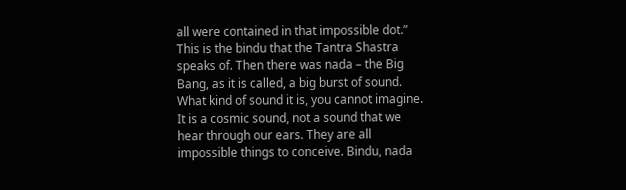all were contained in that impossible dot.” This is the bindu that the Tantra Shastra speaks of. Then there was nada – the Big Bang, as it is called, a big burst of sound. What kind of sound it is, you cannot imagine. It is a cosmic sound, not a sound that we hear through our ears. They are all impossible things to conceive. Bindu, nada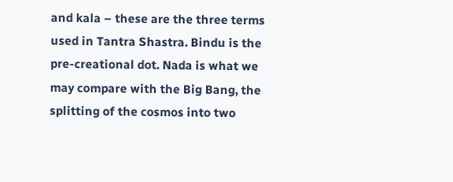and kala – these are the three terms used in Tantra Shastra. Bindu is the pre-creational dot. Nada is what we may compare with the Big Bang, the splitting of the cosmos into two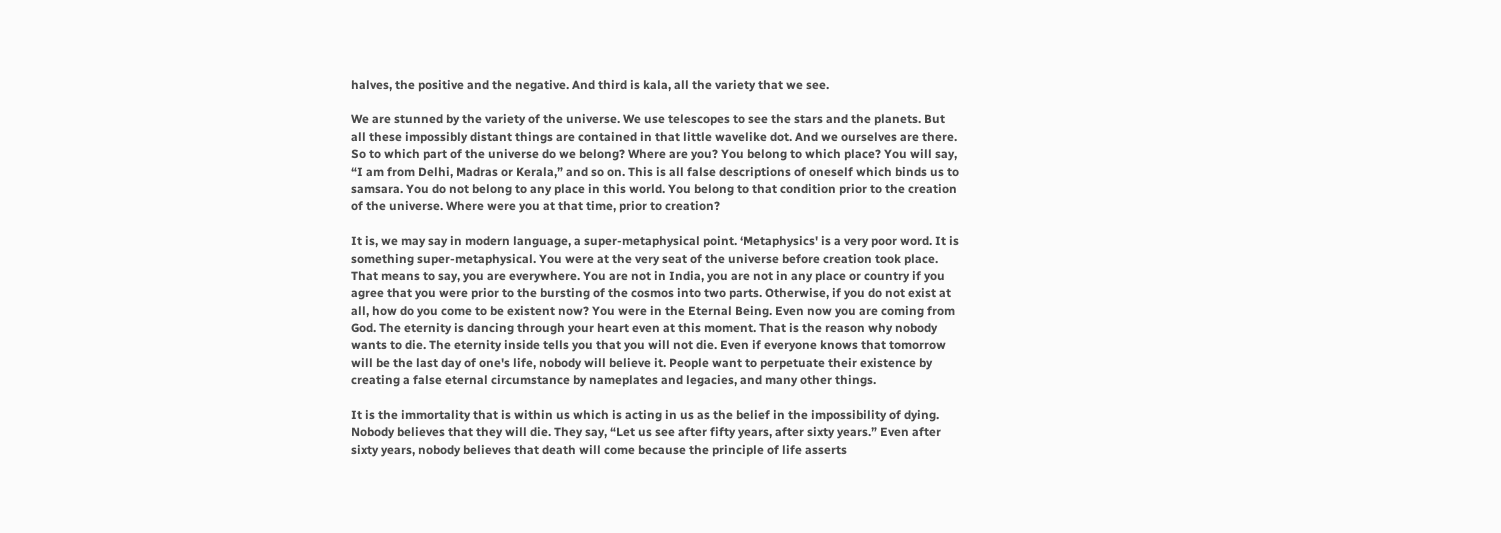halves, the positive and the negative. And third is kala, all the variety that we see.

We are stunned by the variety of the universe. We use telescopes to see the stars and the planets. But all these impossibly distant things are contained in that little wavelike dot. And we ourselves are there. So to which part of the universe do we belong? Where are you? You belong to which place? You will say, “I am from Delhi, Madras or Kerala,” and so on. This is all false descriptions of oneself which binds us to samsara. You do not belong to any place in this world. You belong to that condition prior to the creation of the universe. Where were you at that time, prior to creation?

It is, we may say in modern language, a super-metaphysical point. ‘Metaphysics' is a very poor word. It is something super-metaphysical. You were at the very seat of the universe before creation took place. That means to say, you are everywhere. You are not in India, you are not in any place or country if you agree that you were prior to the bursting of the cosmos into two parts. Otherwise, if you do not exist at all, how do you come to be existent now? You were in the Eternal Being. Even now you are coming from God. The eternity is dancing through your heart even at this moment. That is the reason why nobody wants to die. The eternity inside tells you that you will not die. Even if everyone knows that tomorrow will be the last day of one's life, nobody will believe it. People want to perpetuate their existence by creating a false eternal circumstance by nameplates and legacies, and many other things.

It is the immortality that is within us which is acting in us as the belief in the impossibility of dying. Nobody believes that they will die. They say, “Let us see after fifty years, after sixty years.” Even after sixty years, nobody believes that death will come because the principle of life asserts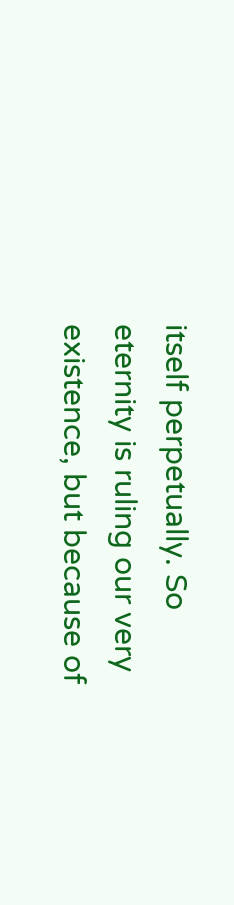itself perpetually. So eternity is ruling our very existence, but because of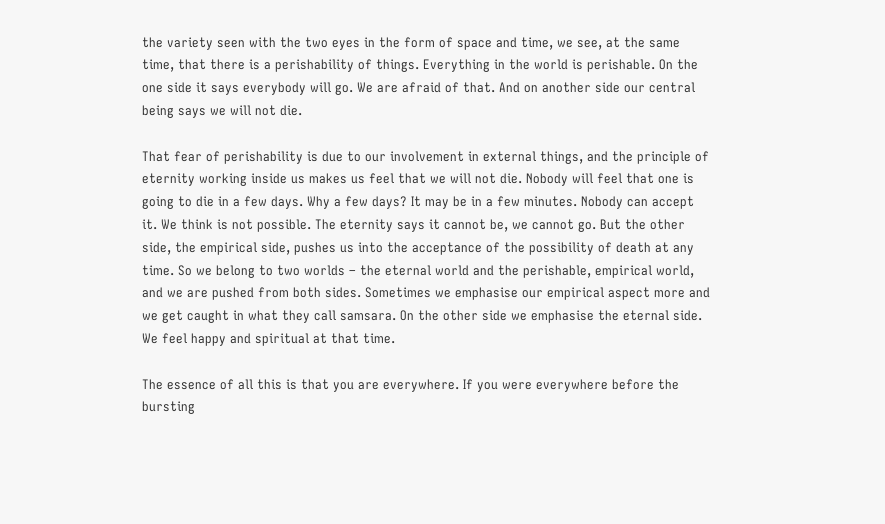the variety seen with the two eyes in the form of space and time, we see, at the same time, that there is a perishability of things. Everything in the world is perishable. On the one side it says everybody will go. We are afraid of that. And on another side our central being says we will not die.

That fear of perishability is due to our involvement in external things, and the principle of eternity working inside us makes us feel that we will not die. Nobody will feel that one is going to die in a few days. Why a few days? It may be in a few minutes. Nobody can accept it. We think is not possible. The eternity says it cannot be, we cannot go. But the other side, the empirical side, pushes us into the acceptance of the possibility of death at any time. So we belong to two worlds – the eternal world and the perishable, empirical world, and we are pushed from both sides. Sometimes we emphasise our empirical aspect more and we get caught in what they call samsara. On the other side we emphasise the eternal side. We feel happy and spiritual at that time.

The essence of all this is that you are everywhere. If you were everywhere before the bursting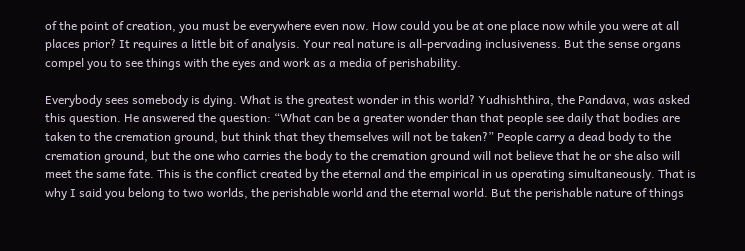of the point of creation, you must be everywhere even now. How could you be at one place now while you were at all places prior? It requires a little bit of analysis. Your real nature is all-pervading inclusiveness. But the sense organs compel you to see things with the eyes and work as a media of perishability.

Everybody sees somebody is dying. What is the greatest wonder in this world? Yudhishthira, the Pandava, was asked this question. He answered the question: “What can be a greater wonder than that people see daily that bodies are taken to the cremation ground, but think that they themselves will not be taken?” People carry a dead body to the cremation ground, but the one who carries the body to the cremation ground will not believe that he or she also will meet the same fate. This is the conflict created by the eternal and the empirical in us operating simultaneously. That is why I said you belong to two worlds, the perishable world and the eternal world. But the perishable nature of things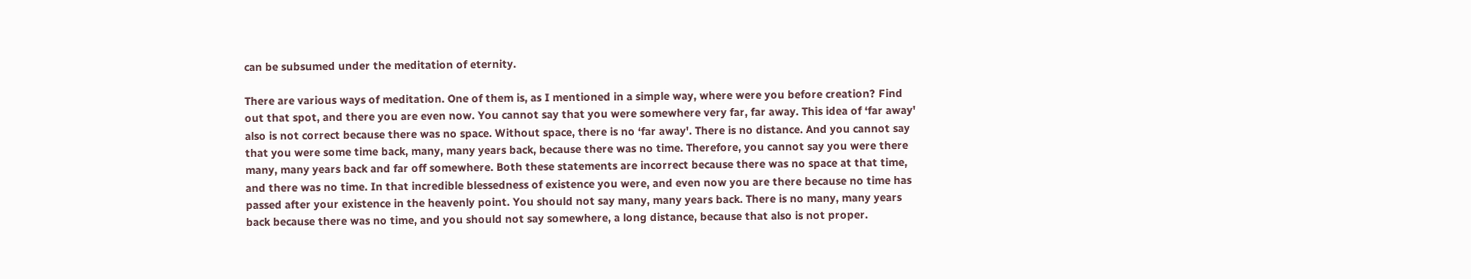can be subsumed under the meditation of eternity.

There are various ways of meditation. One of them is, as I mentioned in a simple way, where were you before creation? Find out that spot, and there you are even now. You cannot say that you were somewhere very far, far away. This idea of ‘far away' also is not correct because there was no space. Without space, there is no ‘far away'. There is no distance. And you cannot say that you were some time back, many, many years back, because there was no time. Therefore, you cannot say you were there many, many years back and far off somewhere. Both these statements are incorrect because there was no space at that time, and there was no time. In that incredible blessedness of existence you were, and even now you are there because no time has passed after your existence in the heavenly point. You should not say many, many years back. There is no many, many years back because there was no time, and you should not say somewhere, a long distance, because that also is not proper.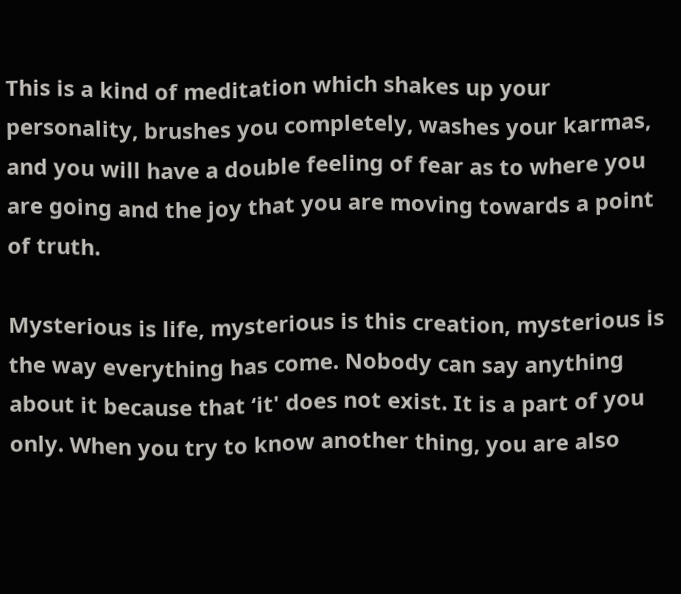This is a kind of meditation which shakes up your personality, brushes you completely, washes your karmas, and you will have a double feeling of fear as to where you are going and the joy that you are moving towards a point of truth.

Mysterious is life, mysterious is this creation, mysterious is the way everything has come. Nobody can say anything about it because that ‘it' does not exist. It is a part of you only. When you try to know another thing, you are also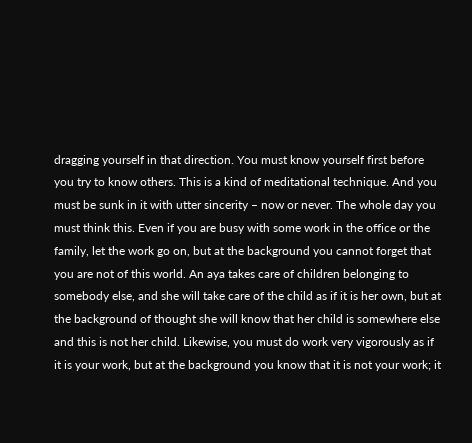dragging yourself in that direction. You must know yourself first before you try to know others. This is a kind of meditational technique. And you must be sunk in it with utter sincerity – now or never. The whole day you must think this. Even if you are busy with some work in the office or the family, let the work go on, but at the background you cannot forget that you are not of this world. An aya takes care of children belonging to somebody else, and she will take care of the child as if it is her own, but at the background of thought she will know that her child is somewhere else and this is not her child. Likewise, you must do work very vigorously as if it is your work, but at the background you know that it is not your work; it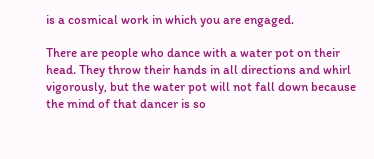is a cosmical work in which you are engaged.

There are people who dance with a water pot on their head. They throw their hands in all directions and whirl vigorously, but the water pot will not fall down because the mind of that dancer is so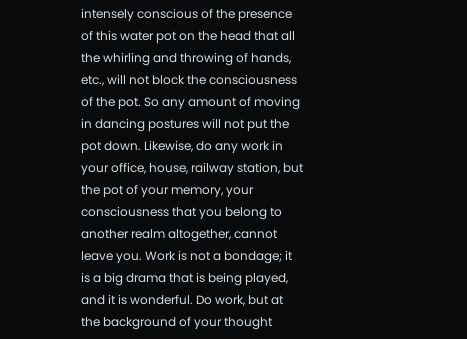intensely conscious of the presence of this water pot on the head that all the whirling and throwing of hands, etc., will not block the consciousness of the pot. So any amount of moving in dancing postures will not put the pot down. Likewise, do any work in your office, house, railway station, but the pot of your memory, your consciousness that you belong to another realm altogether, cannot leave you. Work is not a bondage; it is a big drama that is being played, and it is wonderful. Do work, but at the background of your thought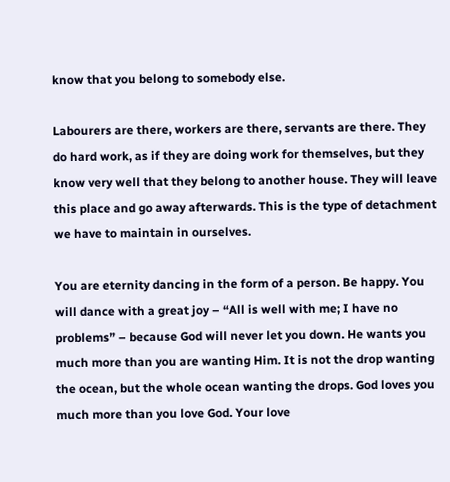know that you belong to somebody else.

Labourers are there, workers are there, servants are there. They do hard work, as if they are doing work for themselves, but they know very well that they belong to another house. They will leave this place and go away afterwards. This is the type of detachment we have to maintain in ourselves.

You are eternity dancing in the form of a person. Be happy. You will dance with a great joy – “All is well with me; I have no problems” – because God will never let you down. He wants you much more than you are wanting Him. It is not the drop wanting the ocean, but the whole ocean wanting the drops. God loves you much more than you love God. Your love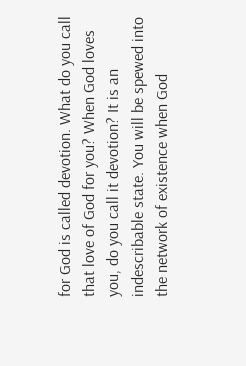for God is called devotion. What do you call that love of God for you? When God loves you, do you call it devotion? It is an indescribable state. You will be spewed into the network of existence when God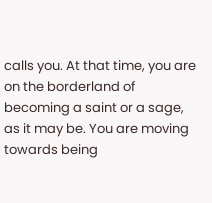calls you. At that time, you are on the borderland of becoming a saint or a sage, as it may be. You are moving towards being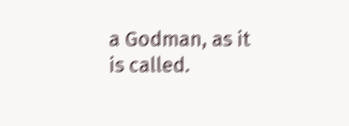a Godman, as it is called.